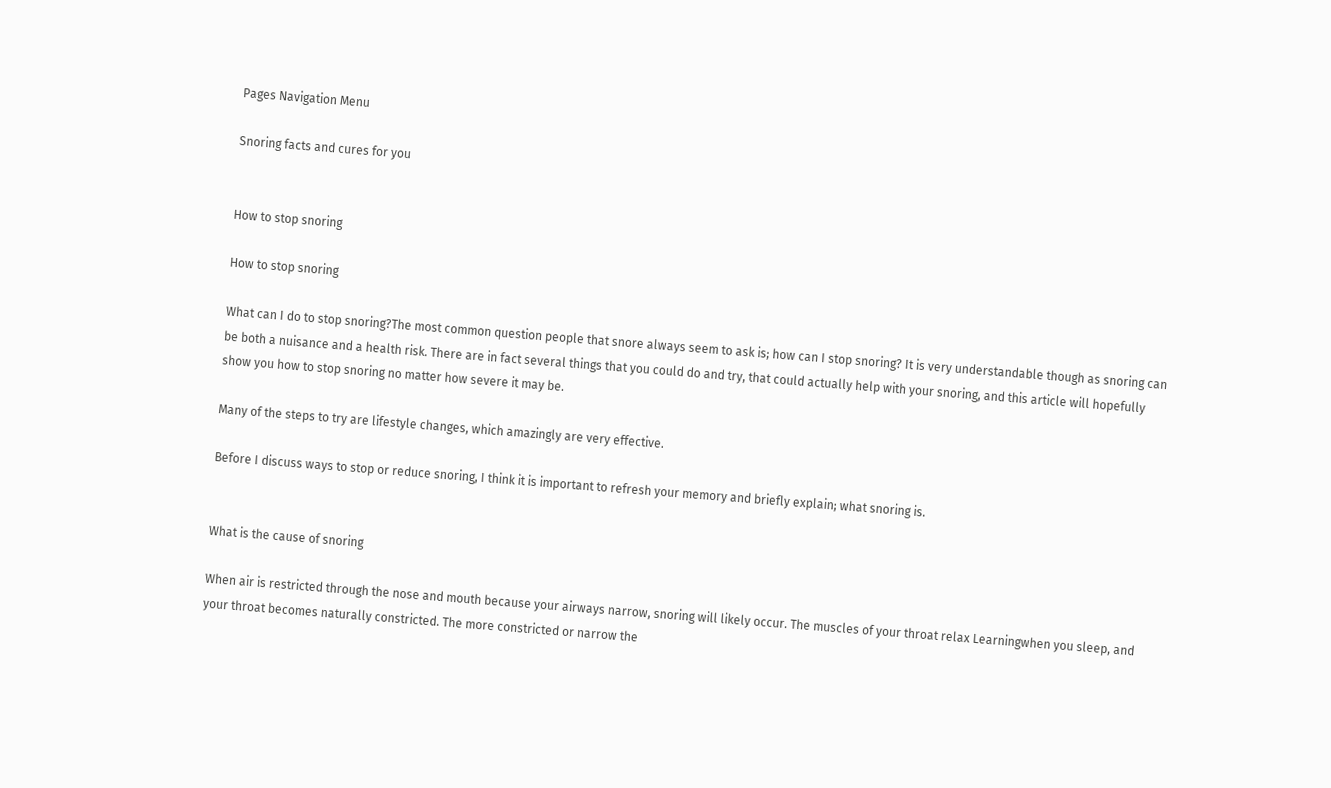Pages Navigation Menu

Snoring facts and cures for you


How to stop snoring

How to stop snoring

What can I do to stop snoring?The most common question people that snore always seem to ask is; how can I stop snoring? It is very understandable though as snoring can be both a nuisance and a health risk. There are in fact several things that you could do and try, that could actually help with your snoring, and this article will hopefully show you how to stop snoring no matter how severe it may be.

Many of the steps to try are lifestyle changes, which amazingly are very effective.

Before I discuss ways to stop or reduce snoring, I think it is important to refresh your memory and briefly explain; what snoring is.


What is the cause of snoring

When air is restricted through the nose and mouth because your airways narrow, snoring will likely occur. The muscles of your throat relax Learningwhen you sleep, and your throat becomes naturally constricted. The more constricted or narrow the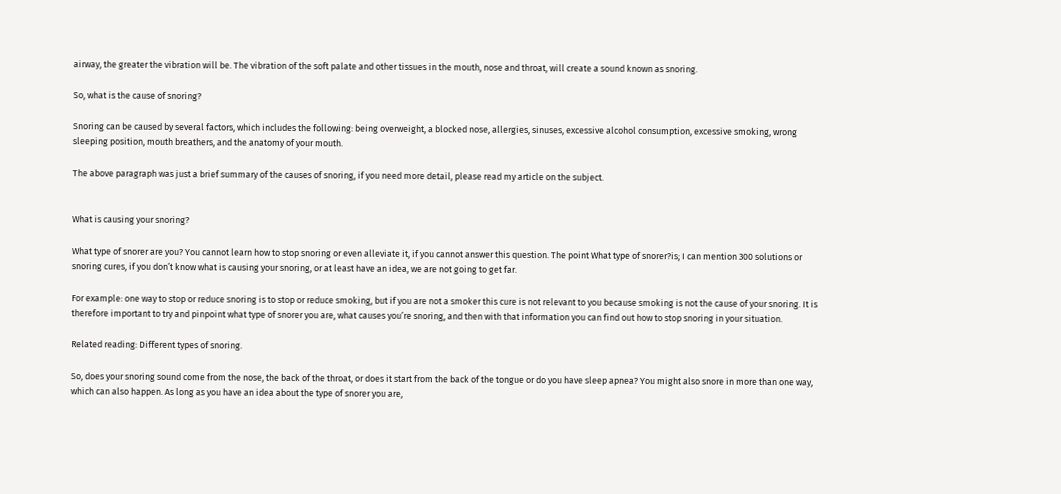airway, the greater the vibration will be. The vibration of the soft palate and other tissues in the mouth, nose and throat, will create a sound known as snoring.

So, what is the cause of snoring?

Snoring can be caused by several factors, which includes the following: being overweight, a blocked nose, allergies, sinuses, excessive alcohol consumption, excessive smoking, wrong sleeping position, mouth breathers, and the anatomy of your mouth.

The above paragraph was just a brief summary of the causes of snoring, if you need more detail, please read my article on the subject.


What is causing your snoring?

What type of snorer are you? You cannot learn how to stop snoring or even alleviate it, if you cannot answer this question. The point What type of snorer?is; I can mention 300 solutions or snoring cures, if you don’t know what is causing your snoring, or at least have an idea, we are not going to get far.

For example: one way to stop or reduce snoring is to stop or reduce smoking, but if you are not a smoker this cure is not relevant to you because smoking is not the cause of your snoring. It is therefore important to try and pinpoint what type of snorer you are, what causes you’re snoring, and then with that information you can find out how to stop snoring in your situation.

Related reading: Different types of snoring.

So, does your snoring sound come from the nose, the back of the throat, or does it start from the back of the tongue or do you have sleep apnea? You might also snore in more than one way, which can also happen. As long as you have an idea about the type of snorer you are,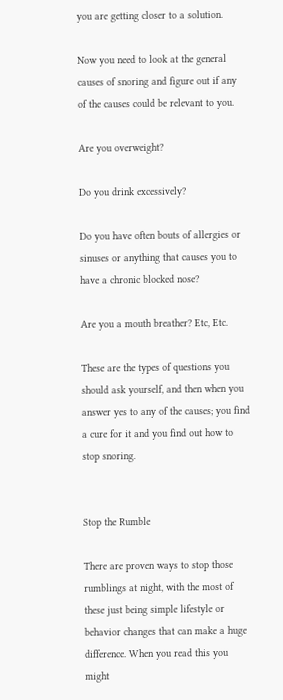you are getting closer to a solution.

Now you need to look at the general causes of snoring and figure out if any of the causes could be relevant to you.

Are you overweight?

Do you drink excessively?

Do you have often bouts of allergies or sinuses or anything that causes you to have a chronic blocked nose?

Are you a mouth breather? Etc, Etc.

These are the types of questions you should ask yourself, and then when you answer yes to any of the causes; you find a cure for it and you find out how to stop snoring.


Stop the Rumble

There are proven ways to stop those rumblings at night, with the most of these just being simple lifestyle or behavior changes that can make a huge difference. When you read this you might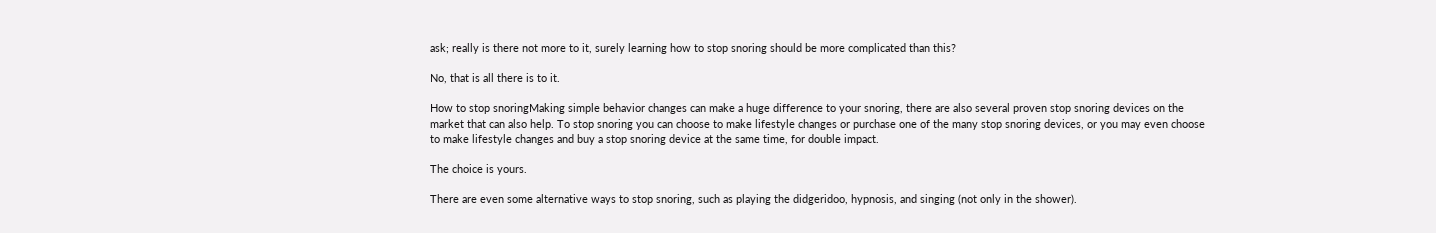ask; really is there not more to it, surely learning how to stop snoring should be more complicated than this?

No, that is all there is to it.

How to stop snoringMaking simple behavior changes can make a huge difference to your snoring, there are also several proven stop snoring devices on the market that can also help. To stop snoring you can choose to make lifestyle changes or purchase one of the many stop snoring devices, or you may even choose to make lifestyle changes and buy a stop snoring device at the same time, for double impact.

The choice is yours.

There are even some alternative ways to stop snoring, such as playing the didgeridoo, hypnosis, and singing (not only in the shower).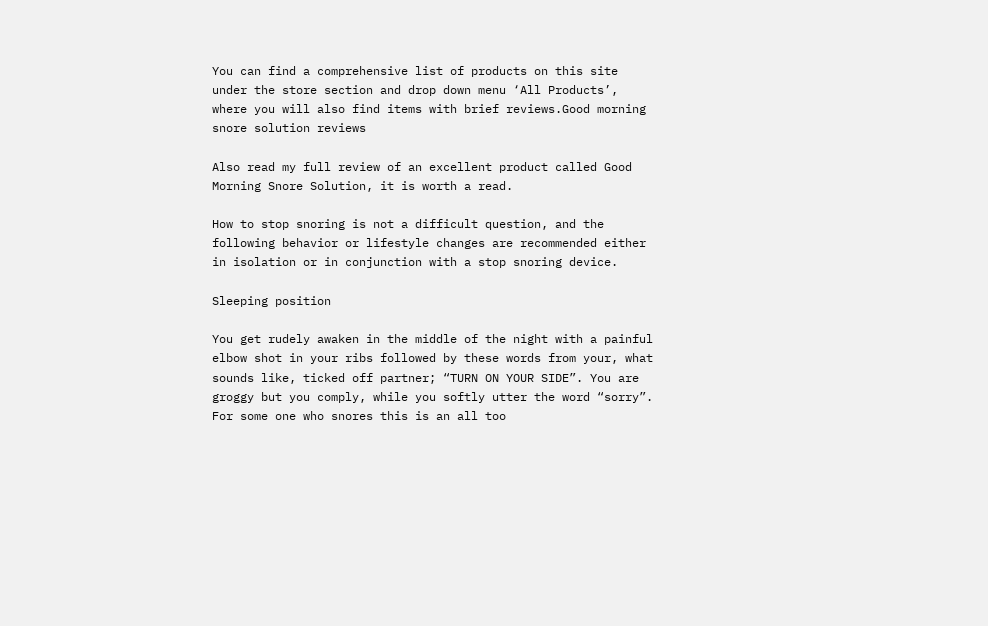You can find a comprehensive list of products on this site under the store section and drop down menu ‘All Products’, where you will also find items with brief reviews.Good morning snore solution reviews

Also read my full review of an excellent product called Good Morning Snore Solution, it is worth a read.

How to stop snoring is not a difficult question, and the following behavior or lifestyle changes are recommended either in isolation or in conjunction with a stop snoring device.

Sleeping position

You get rudely awaken in the middle of the night with a painful elbow shot in your ribs followed by these words from your, what sounds like, ticked off partner; “TURN ON YOUR SIDE”. You are groggy but you comply, while you softly utter the word “sorry”. For some one who snores this is an all too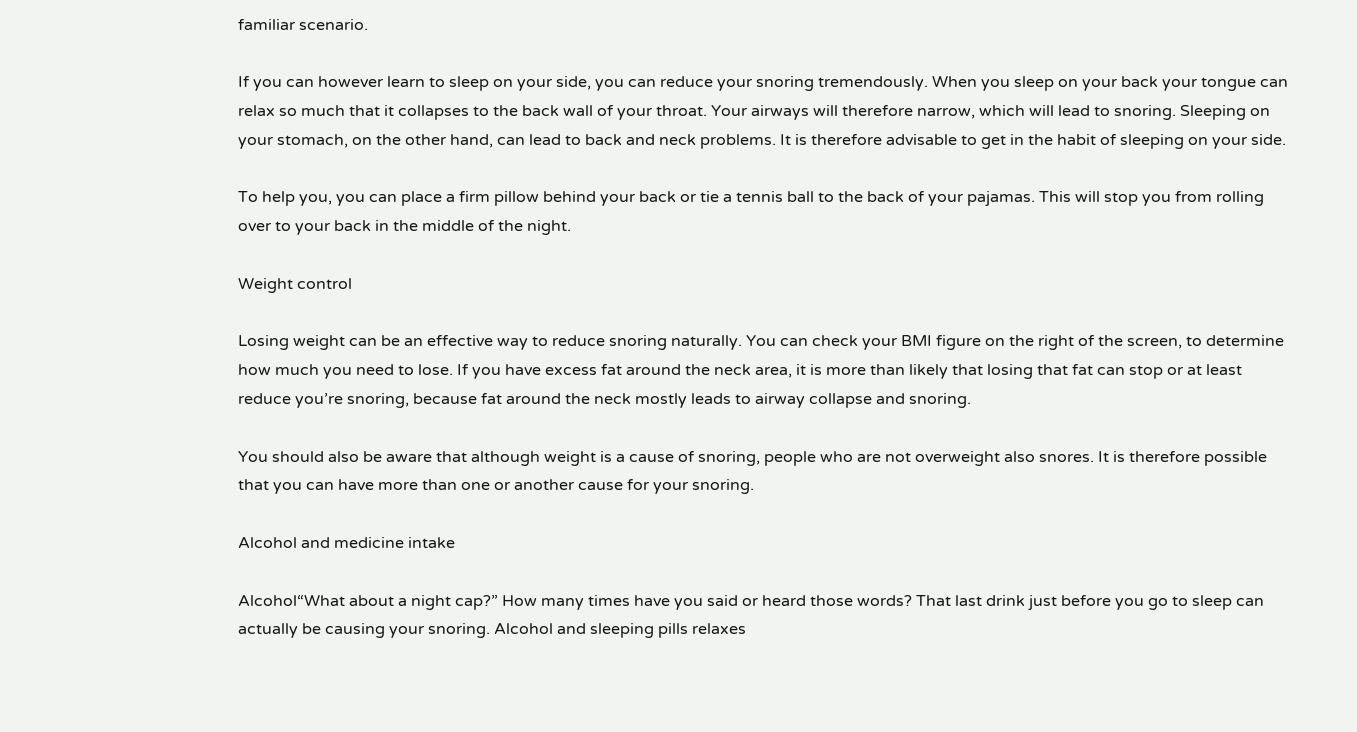familiar scenario.

If you can however learn to sleep on your side, you can reduce your snoring tremendously. When you sleep on your back your tongue can relax so much that it collapses to the back wall of your throat. Your airways will therefore narrow, which will lead to snoring. Sleeping on your stomach, on the other hand, can lead to back and neck problems. It is therefore advisable to get in the habit of sleeping on your side.

To help you, you can place a firm pillow behind your back or tie a tennis ball to the back of your pajamas. This will stop you from rolling over to your back in the middle of the night.

Weight control

Losing weight can be an effective way to reduce snoring naturally. You can check your BMI figure on the right of the screen, to determine how much you need to lose. If you have excess fat around the neck area, it is more than likely that losing that fat can stop or at least reduce you’re snoring, because fat around the neck mostly leads to airway collapse and snoring.

You should also be aware that although weight is a cause of snoring, people who are not overweight also snores. It is therefore possible that you can have more than one or another cause for your snoring.

Alcohol and medicine intake

Alcohol“What about a night cap?” How many times have you said or heard those words? That last drink just before you go to sleep can actually be causing your snoring. Alcohol and sleeping pills relaxes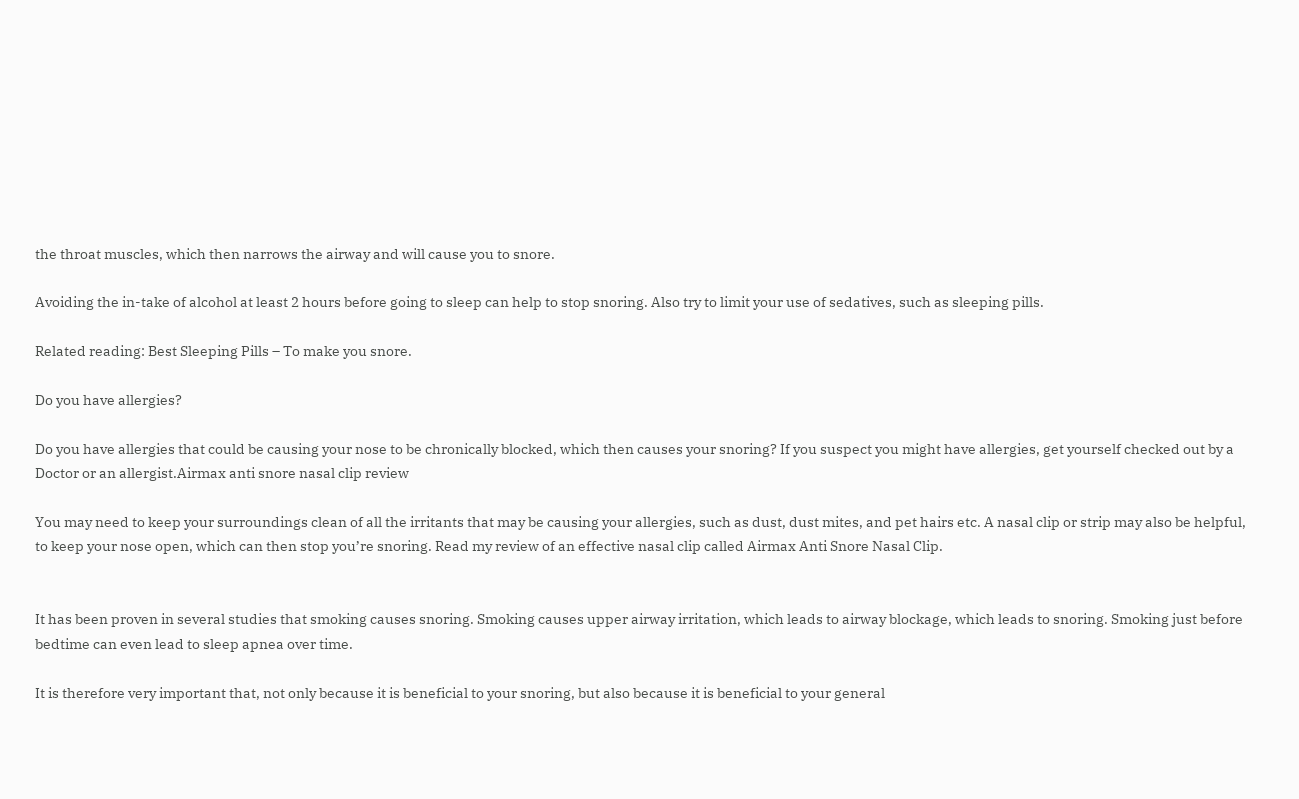the throat muscles, which then narrows the airway and will cause you to snore.

Avoiding the in-take of alcohol at least 2 hours before going to sleep can help to stop snoring. Also try to limit your use of sedatives, such as sleeping pills.

Related reading: Best Sleeping Pills – To make you snore.

Do you have allergies?

Do you have allergies that could be causing your nose to be chronically blocked, which then causes your snoring? If you suspect you might have allergies, get yourself checked out by a Doctor or an allergist.Airmax anti snore nasal clip review

You may need to keep your surroundings clean of all the irritants that may be causing your allergies, such as dust, dust mites, and pet hairs etc. A nasal clip or strip may also be helpful, to keep your nose open, which can then stop you’re snoring. Read my review of an effective nasal clip called Airmax Anti Snore Nasal Clip.


It has been proven in several studies that smoking causes snoring. Smoking causes upper airway irritation, which leads to airway blockage, which leads to snoring. Smoking just before bedtime can even lead to sleep apnea over time.

It is therefore very important that, not only because it is beneficial to your snoring, but also because it is beneficial to your general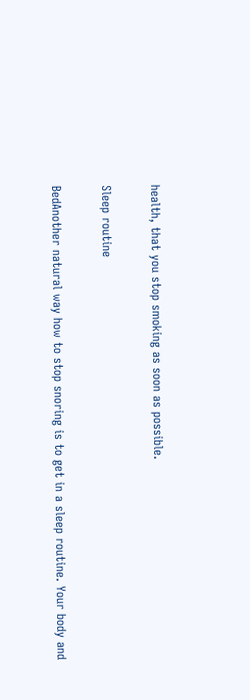health, that you stop smoking as soon as possible.

Sleep routine

BedAnother natural way how to stop snoring is to get in a sleep routine. Your body and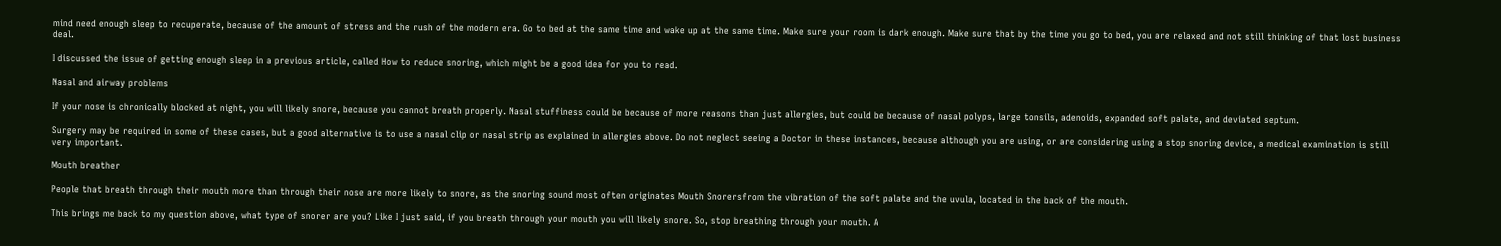mind need enough sleep to recuperate, because of the amount of stress and the rush of the modern era. Go to bed at the same time and wake up at the same time. Make sure your room is dark enough. Make sure that by the time you go to bed, you are relaxed and not still thinking of that lost business deal.

I discussed the issue of getting enough sleep in a previous article, called How to reduce snoring, which might be a good idea for you to read.

Nasal and airway problems

If your nose is chronically blocked at night, you will likely snore, because you cannot breath properly. Nasal stuffiness could be because of more reasons than just allergies, but could be because of nasal polyps, large tonsils, adenoids, expanded soft palate, and deviated septum.

Surgery may be required in some of these cases, but a good alternative is to use a nasal clip or nasal strip as explained in allergies above. Do not neglect seeing a Doctor in these instances, because although you are using, or are considering using a stop snoring device, a medical examination is still very important.

Mouth breather

People that breath through their mouth more than through their nose are more likely to snore, as the snoring sound most often originates Mouth Snorersfrom the vibration of the soft palate and the uvula, located in the back of the mouth.

This brings me back to my question above, what type of snorer are you? Like I just said, if you breath through your mouth you will likely snore. So, stop breathing through your mouth. A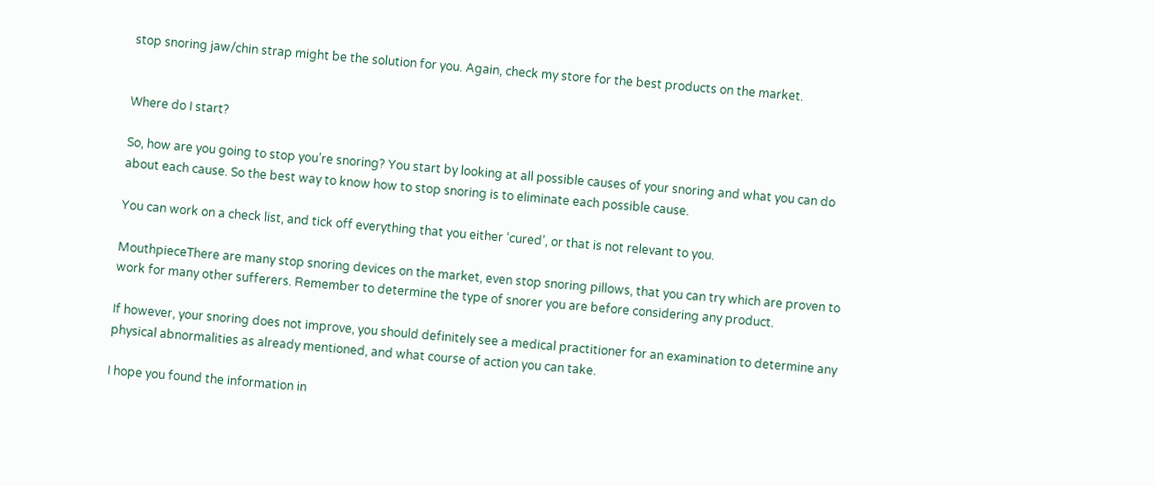stop snoring jaw/chin strap might be the solution for you. Again, check my store for the best products on the market.


Where do I start?

So, how are you going to stop you’re snoring? You start by looking at all possible causes of your snoring and what you can do about each cause. So the best way to know how to stop snoring is to eliminate each possible cause.

You can work on a check list, and tick off everything that you either ‘cured’, or that is not relevant to you.

MouthpieceThere are many stop snoring devices on the market, even stop snoring pillows, that you can try which are proven to work for many other sufferers. Remember to determine the type of snorer you are before considering any product.

If however, your snoring does not improve, you should definitely see a medical practitioner for an examination to determine any physical abnormalities as already mentioned, and what course of action you can take.

I hope you found the information in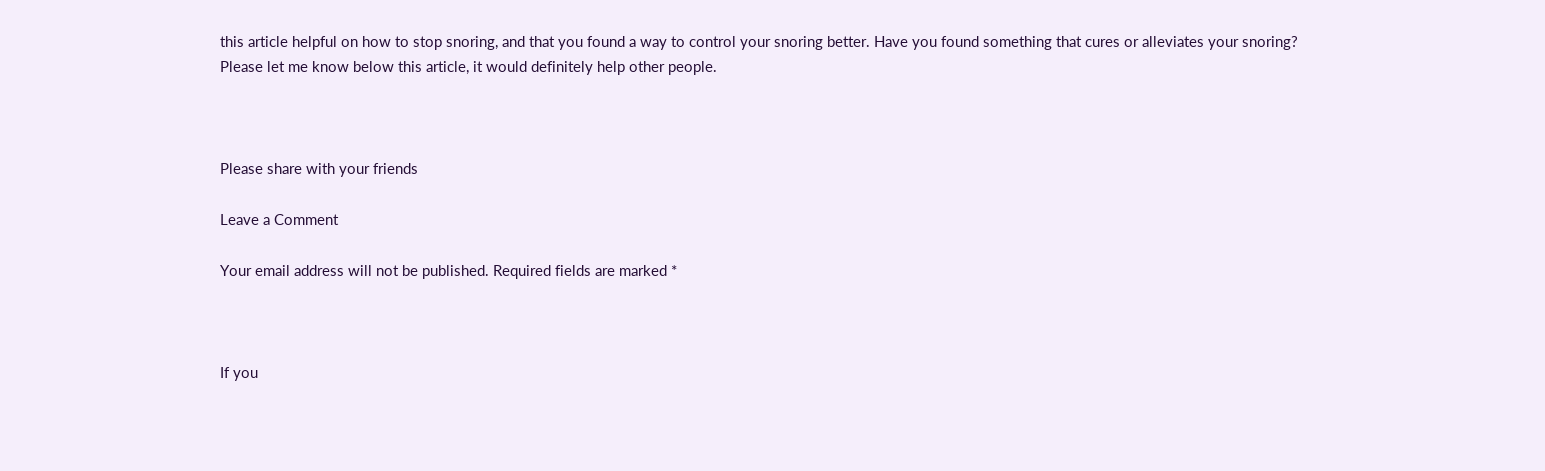this article helpful on how to stop snoring, and that you found a way to control your snoring better. Have you found something that cures or alleviates your snoring? Please let me know below this article, it would definitely help other people.



Please share with your friends

Leave a Comment

Your email address will not be published. Required fields are marked *



If you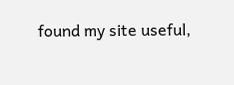found my site useful,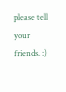please tell your friends. :)